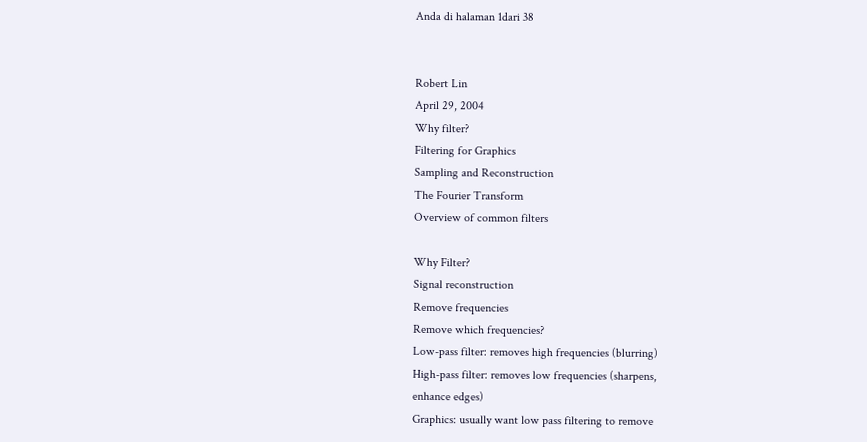Anda di halaman 1dari 38


Robert Lin
April 29, 2004
Why filter?
Filtering for Graphics
Sampling and Reconstruction
The Fourier Transform
Overview of common filters

Why Filter?
Signal reconstruction
Remove frequencies
Remove which frequencies?
Low-pass filter: removes high frequencies (blurring)
High-pass filter: removes low frequencies (sharpens,
enhance edges)
Graphics: usually want low pass filtering to remove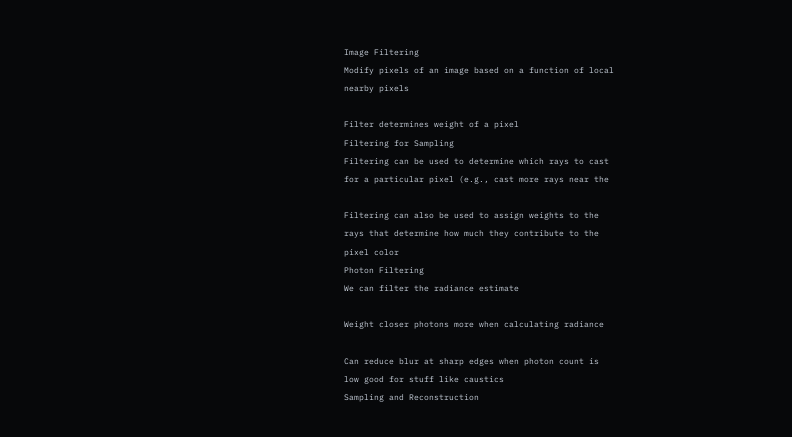Image Filtering
Modify pixels of an image based on a function of local
nearby pixels

Filter determines weight of a pixel
Filtering for Sampling
Filtering can be used to determine which rays to cast
for a particular pixel (e.g., cast more rays near the

Filtering can also be used to assign weights to the
rays that determine how much they contribute to the
pixel color
Photon Filtering
We can filter the radiance estimate

Weight closer photons more when calculating radiance

Can reduce blur at sharp edges when photon count is
low good for stuff like caustics
Sampling and Reconstruction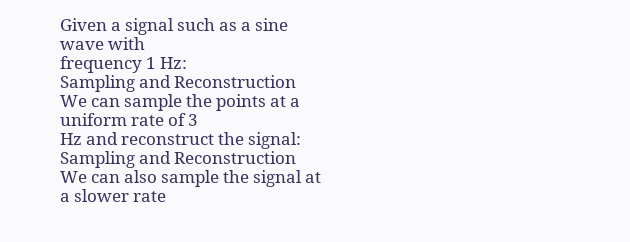Given a signal such as a sine wave with
frequency 1 Hz:
Sampling and Reconstruction
We can sample the points at a uniform rate of 3
Hz and reconstruct the signal:
Sampling and Reconstruction
We can also sample the signal at a slower rate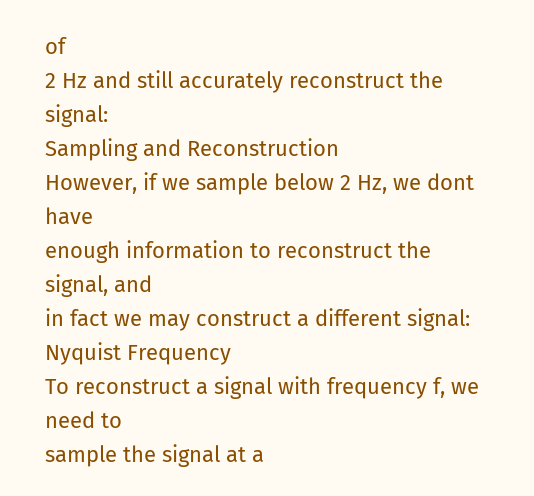of
2 Hz and still accurately reconstruct the signal:
Sampling and Reconstruction
However, if we sample below 2 Hz, we dont have
enough information to reconstruct the signal, and
in fact we may construct a different signal:
Nyquist Frequency
To reconstruct a signal with frequency f, we need to
sample the signal at a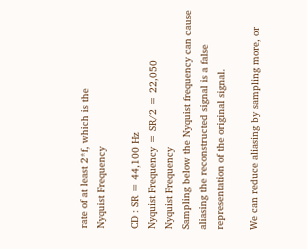rate of at least 2*f, which is the
Nyquist Frequency

CD : SR = 44,100 Hz
Nyquist Frequency = SR/2 = 22,050
Nyquist Frequency
Sampling below the Nyquist frequency can cause
aliasing the reconstructed signal is a false
representation of the original signal.

We can reduce aliasing by sampling more, or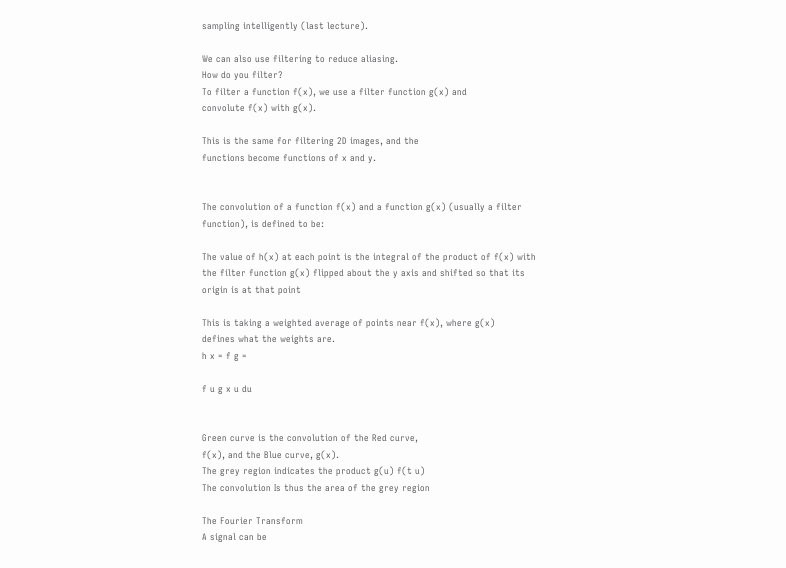sampling intelligently (last lecture).

We can also use filtering to reduce aliasing.
How do you filter?
To filter a function f(x), we use a filter function g(x) and
convolute f(x) with g(x).

This is the same for filtering 2D images, and the
functions become functions of x and y.


The convolution of a function f(x) and a function g(x) (usually a filter
function), is defined to be:

The value of h(x) at each point is the integral of the product of f(x) with
the filter function g(x) flipped about the y axis and shifted so that its
origin is at that point

This is taking a weighted average of points near f(x), where g(x)
defines what the weights are.
h x = f g =

f u g x u du


Green curve is the convolution of the Red curve,
f(x), and the Blue curve, g(x).
The grey region indicates the product g(u) f(t u)
The convolution Is thus the area of the grey region

The Fourier Transform
A signal can be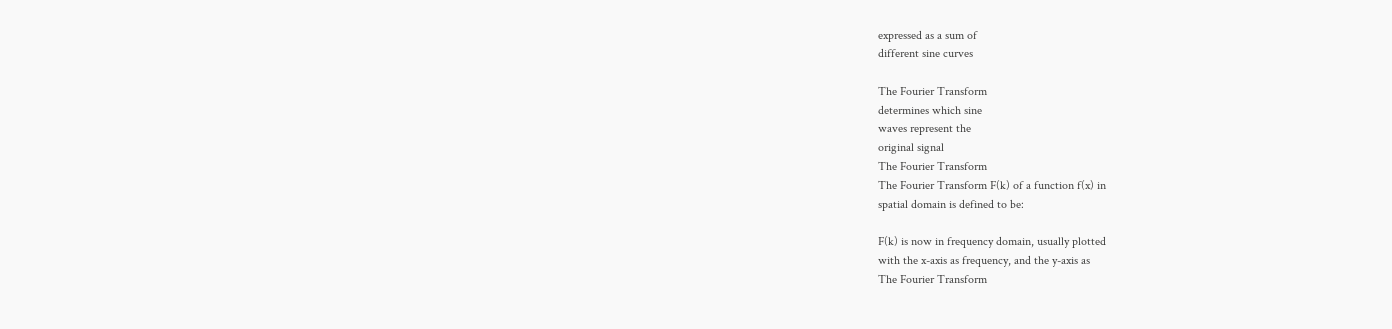expressed as a sum of
different sine curves

The Fourier Transform
determines which sine
waves represent the
original signal
The Fourier Transform
The Fourier Transform F(k) of a function f(x) in
spatial domain is defined to be:

F(k) is now in frequency domain, usually plotted
with the x-axis as frequency, and the y-axis as
The Fourier Transform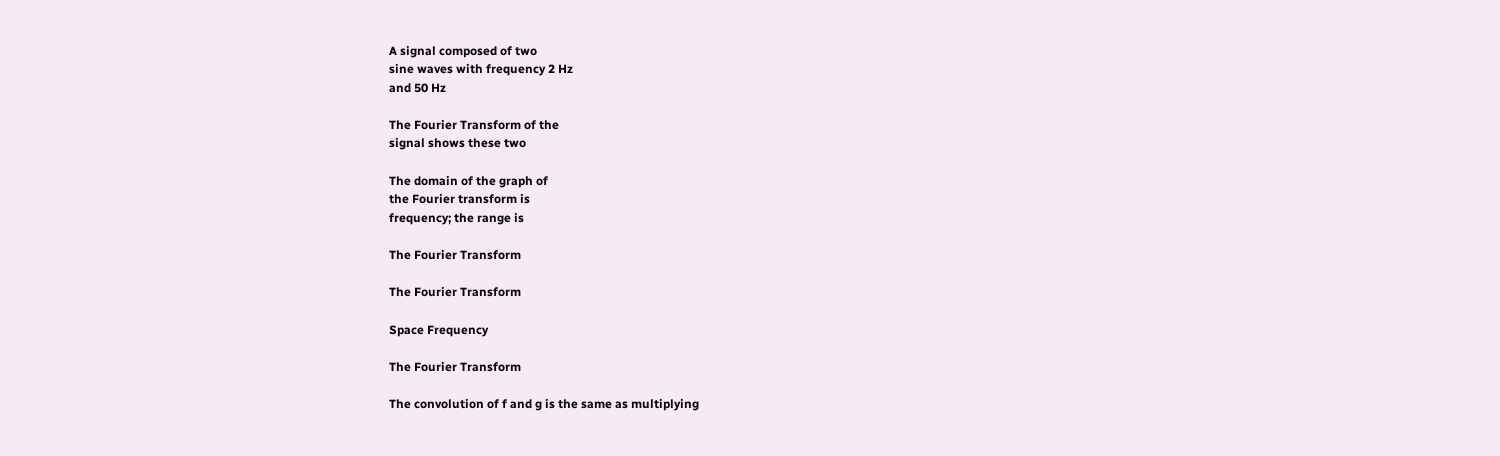A signal composed of two
sine waves with frequency 2 Hz
and 50 Hz

The Fourier Transform of the
signal shows these two

The domain of the graph of
the Fourier transform is
frequency; the range is

The Fourier Transform

The Fourier Transform

Space Frequency

The Fourier Transform

The convolution of f and g is the same as multiplying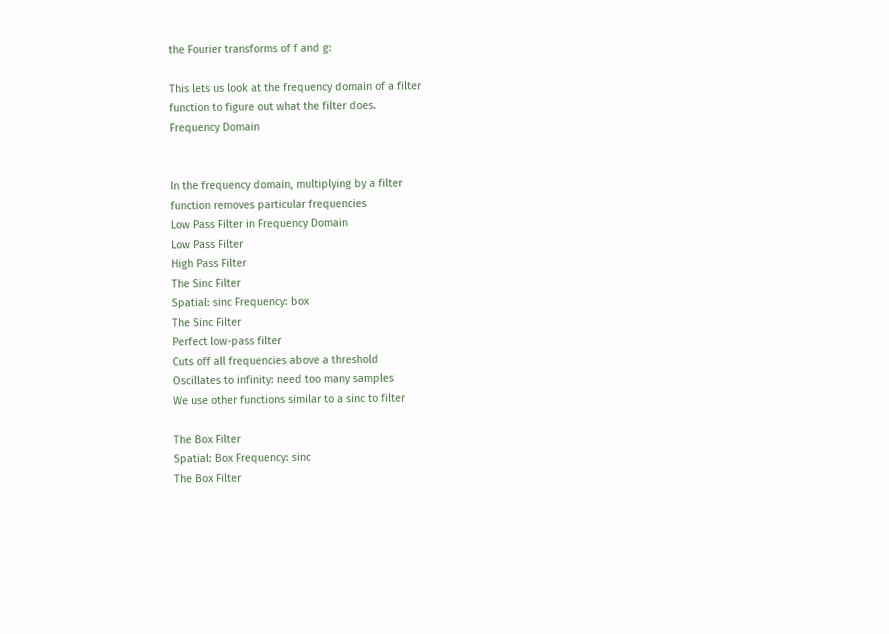the Fourier transforms of f and g:

This lets us look at the frequency domain of a filter
function to figure out what the filter does.
Frequency Domain


In the frequency domain, multiplying by a filter
function removes particular frequencies
Low Pass Filter in Frequency Domain
Low Pass Filter
High Pass Filter
The Sinc Filter
Spatial: sinc Frequency: box
The Sinc Filter
Perfect low-pass filter
Cuts off all frequencies above a threshold
Oscillates to infinity: need too many samples
We use other functions similar to a sinc to filter

The Box Filter
Spatial: Box Frequency: sinc
The Box Filter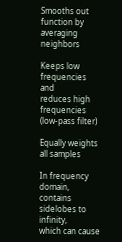Smooths out function by
averaging neighbors

Keeps low frequencies and
reduces high frequencies
(low-pass filter)

Equally weights all samples

In frequency domain,
contains sidelobes to infinity,
which can cause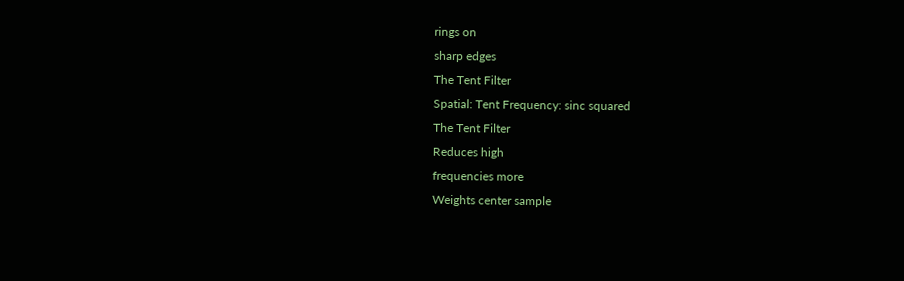rings on
sharp edges
The Tent Filter
Spatial: Tent Frequency: sinc squared
The Tent Filter
Reduces high
frequencies more
Weights center sample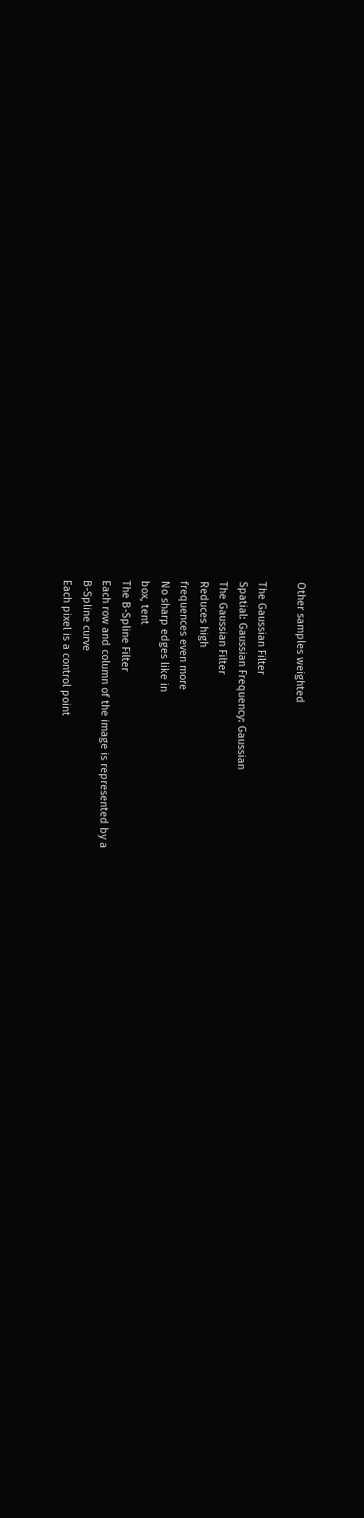Other samples weighted

The Gaussian Filter
Spatial: Gaussian Frequency: Gaussian
The Gaussian Filter
Reduces high
frequences even more
No sharp edges like in
box, tent
The B-Spline Filter
Each row and column of the image is represented by a
B-Spline curve
Each pixel is a control point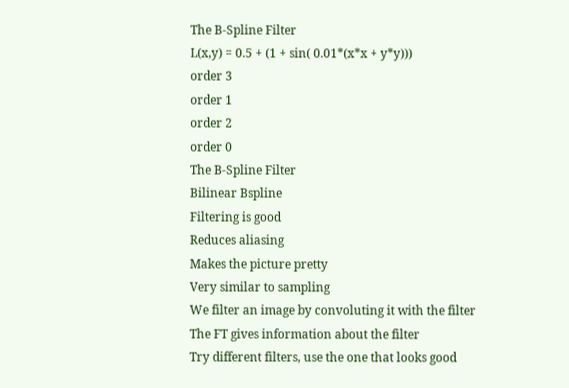The B-Spline Filter
L(x,y) = 0.5 + (1 + sin( 0.01*(x*x + y*y)))
order 3
order 1
order 2
order 0
The B-Spline Filter
Bilinear Bspline
Filtering is good
Reduces aliasing
Makes the picture pretty
Very similar to sampling
We filter an image by convoluting it with the filter
The FT gives information about the filter
Try different filters, use the one that looks good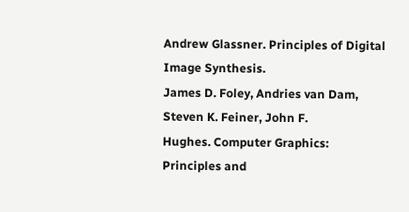Andrew Glassner. Principles of Digital Image Synthesis.
James D. Foley, Andries van Dam, Steven K. Feiner, John F.
Hughes. Computer Graphics: Principles and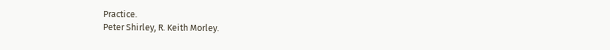Practice.
Peter Shirley, R. Keith Morley.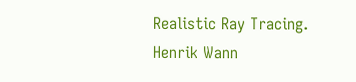Realistic Ray Tracing.
Henrik Wann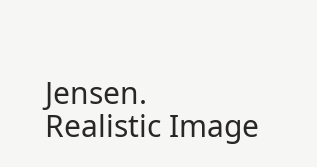Jensen. Realistic Image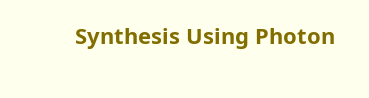Synthesis Using Photon